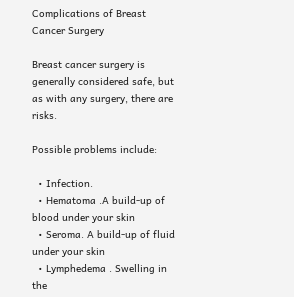Complications of Breast Cancer Surgery

Breast cancer surgery is generally considered safe, but as with any surgery, there are risks.

Possible problems include:

  • Infection.
  • Hematoma .A build-up of blood under your skin
  • Seroma. A build-up of fluid under your skin
  • Lymphedema . Swelling in the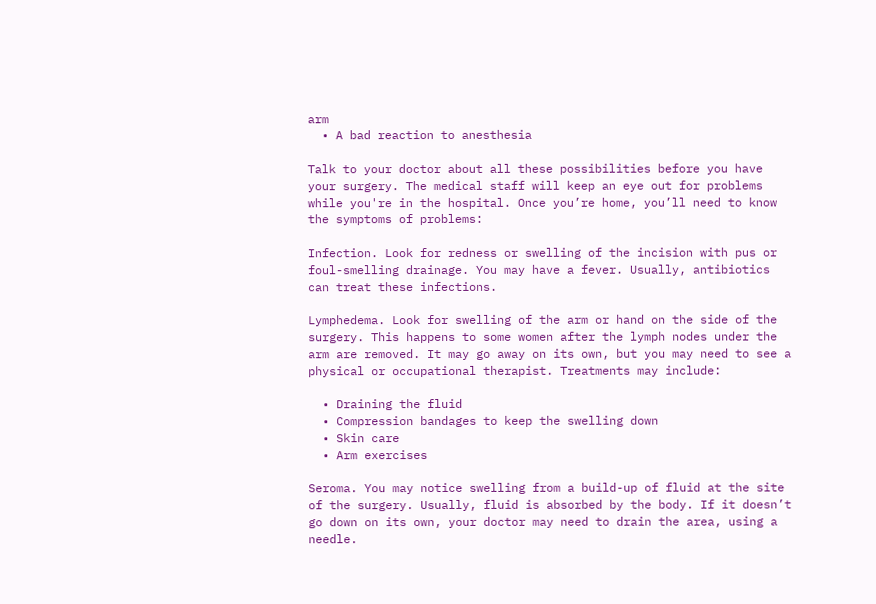arm
  • A bad reaction to anesthesia

Talk to your doctor about all these possibilities before you have your surgery. The medical staff will keep an eye out for problems while you're in the hospital. Once you’re home, you’ll need to know the symptoms of problems:

Infection. Look for redness or swelling of the incision with pus or foul-smelling drainage. You may have a fever. Usually, antibiotics can treat these infections.

Lymphedema. Look for swelling of the arm or hand on the side of the surgery. This happens to some women after the lymph nodes under the arm are removed. It may go away on its own, but you may need to see a physical or occupational therapist. Treatments may include:

  • Draining the fluid
  • Compression bandages to keep the swelling down
  • Skin care
  • Arm exercises

Seroma. You may notice swelling from a build-up of fluid at the site of the surgery. Usually, fluid is absorbed by the body. If it doesn’t go down on its own, your doctor may need to drain the area, using a needle.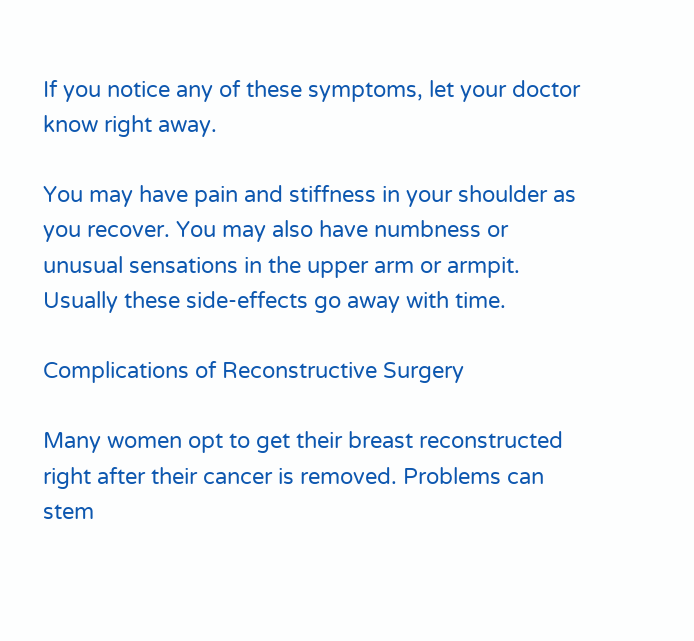If you notice any of these symptoms, let your doctor know right away.

You may have pain and stiffness in your shoulder as you recover. You may also have numbness or unusual sensations in the upper arm or armpit. Usually these side-effects go away with time.

Complications of Reconstructive Surgery

Many women opt to get their breast reconstructed right after their cancer is removed. Problems can stem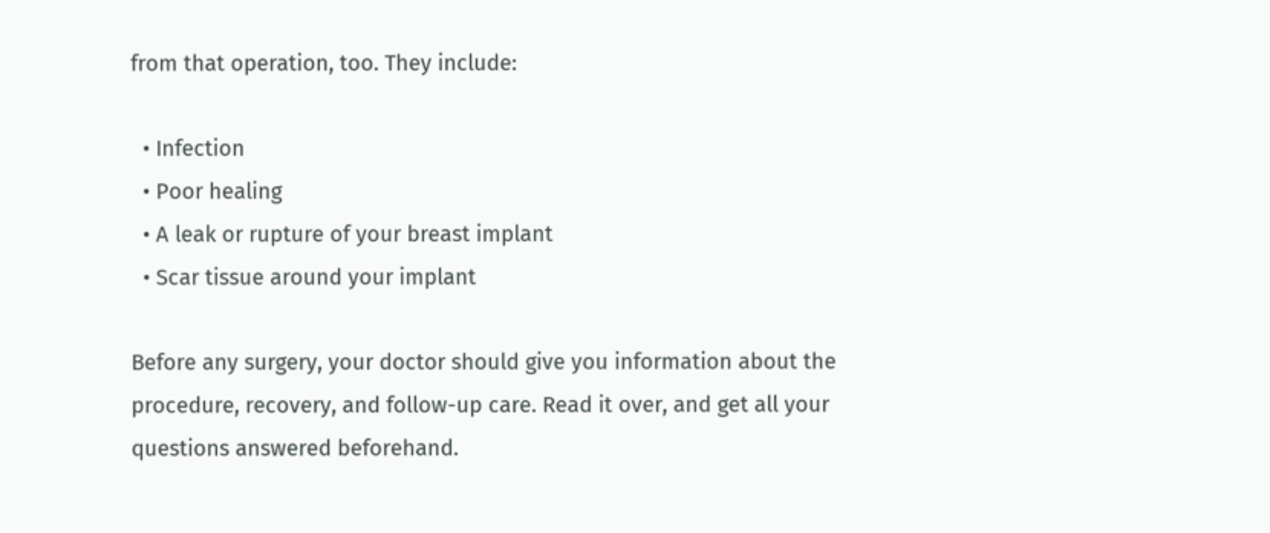from that operation, too. They include:

  • Infection
  • Poor healing
  • A leak or rupture of your breast implant
  • Scar tissue around your implant

Before any surgery, your doctor should give you information about the procedure, recovery, and follow-up care. Read it over, and get all your questions answered beforehand.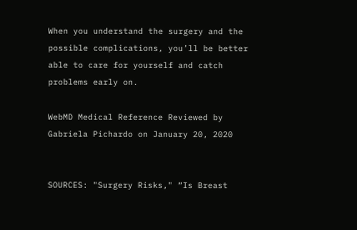When you understand the surgery and the possible complications, you’ll be better able to care for yourself and catch problems early on.

WebMD Medical Reference Reviewed by Gabriela Pichardo on January 20, 2020


SOURCES: "Surgery Risks," “Is Breast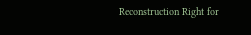Reconstruction Right for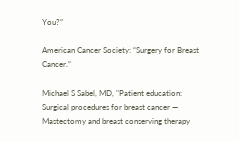You?”

American Cancer Society: “Surgery for Breast Cancer.”

Michael S Sabel, MD, "Patient education: Surgical procedures for breast cancer — Mastectomy and breast conserving therapy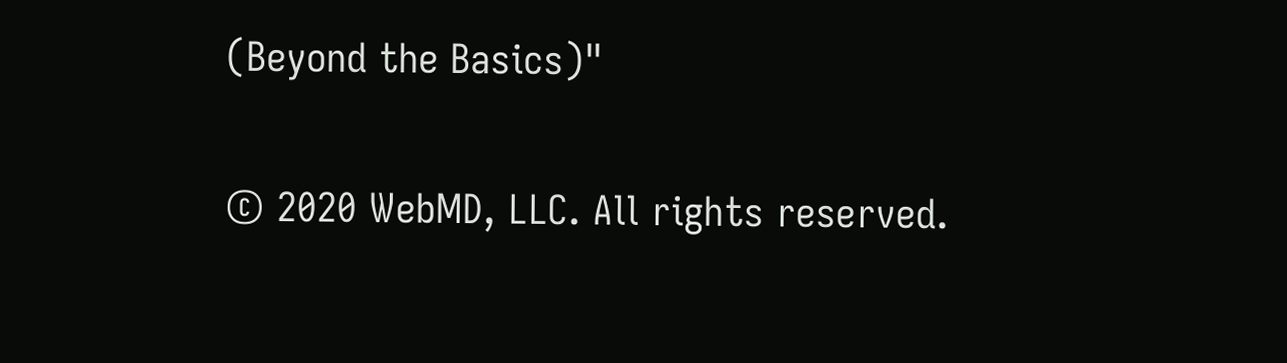(Beyond the Basics)"

© 2020 WebMD, LLC. All rights reserved.